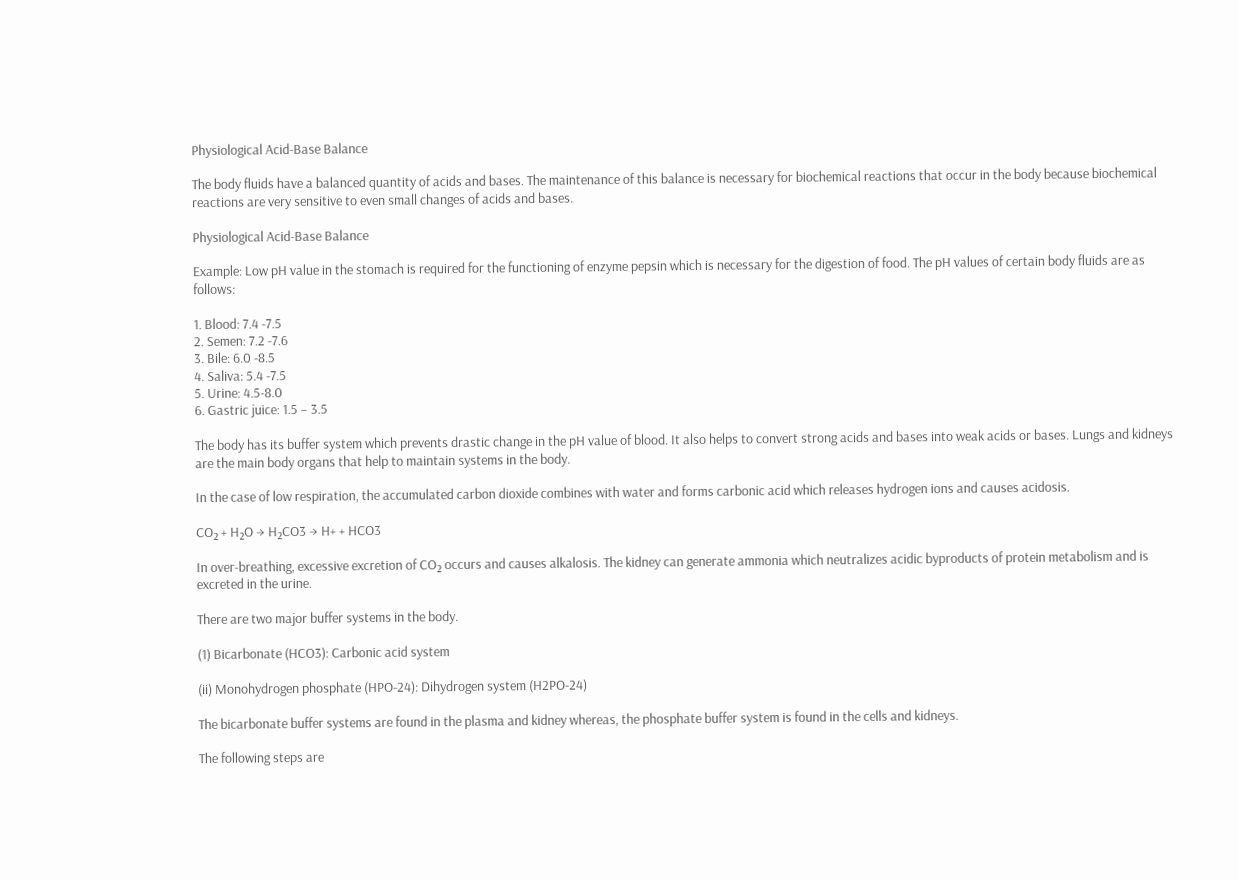Physiological Acid-Base Balance

The body fluids have a balanced quantity of acids and bases. The maintenance of this balance is necessary for biochemical reactions that occur in the body because biochemical reactions are very sensitive to even small changes of acids and bases.

Physiological Acid-Base Balance

Example: Low pH value in the stomach is required for the functioning of enzyme pepsin which is necessary for the digestion of food. The pH values of certain body fluids are as follows:

1. Blood: 7.4 -7.5
2. Semen: 7.2 -7.6
3. Bile: 6.0 -8.5
4. Saliva: 5.4 -7.5
5. Urine: 4.5-8.0
6. Gastric juice: 1.5 – 3.5

The body has its buffer system which prevents drastic change in the pH value of blood. It also helps to convert strong acids and bases into weak acids or bases. Lungs and kidneys are the main body organs that help to maintain systems in the body.

In the case of low respiration, the accumulated carbon dioxide combines with water and forms carbonic acid which releases hydrogen ions and causes acidosis.

CO₂ + H₂O → H₂CO3 → H+ + HCO3

In over-breathing, excessive excretion of CO₂ occurs and causes alkalosis. The kidney can generate ammonia which neutralizes acidic byproducts of protein metabolism and is excreted in the urine.

There are two major buffer systems in the body.

(1) Bicarbonate (HCO3): Carbonic acid system

(ii) Monohydrogen phosphate (HPO-24): Dihydrogen system (H2PO-24)

The bicarbonate buffer systems are found in the plasma and kidney whereas, the phosphate buffer system is found in the cells and kidneys.

The following steps are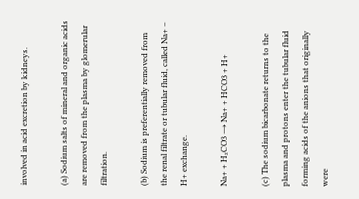involved in acid excretion by kidneys.

(a) Sodium salts of mineral and organic acids are removed from the plasma by glomerular filtration.

(b) Sodium is preferentially removed from the renal filtrate or tubular fluid, called Na+ – H+ exchange.

Na+ + H₂CO3 → Na+ + HCO3 + H+

(c) The sodium bicarbonate returns to the plasma and protons enter the tubular fluid forming acids of the anions that originally were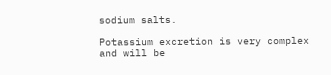sodium salts.

Potassium excretion is very complex and will be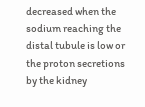decreased when the sodium reaching the distal tubule is low or the proton secretions by the kidney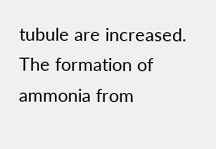tubule are increased. The formation of ammonia from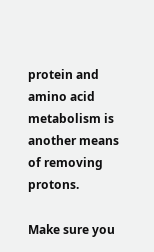protein and amino acid metabolism is another means of removing protons.

Make sure you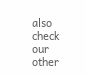also check our other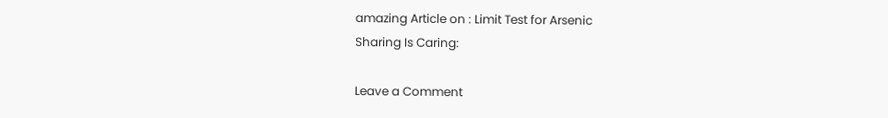amazing Article on : Limit Test for Arsenic
Sharing Is Caring:

Leave a Comment